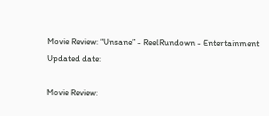Movie Review: “Unsane” - ReelRundown - Entertainment
Updated date:

Movie Review: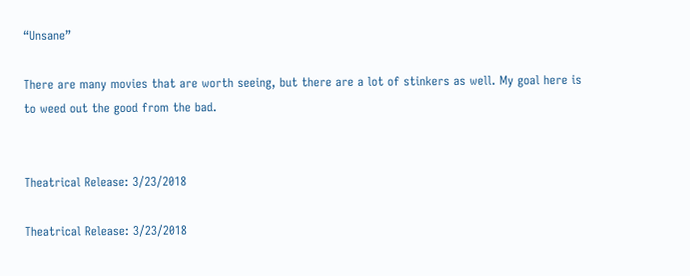“Unsane”

There are many movies that are worth seeing, but there are a lot of stinkers as well. My goal here is to weed out the good from the bad.


Theatrical Release: 3/23/2018

Theatrical Release: 3/23/2018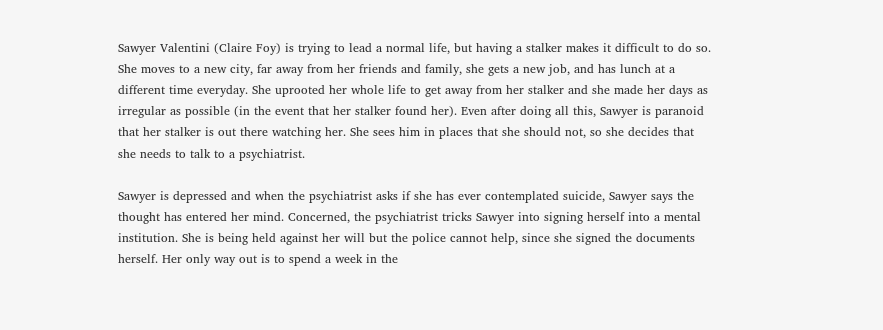Sawyer Valentini (Claire Foy) is trying to lead a normal life, but having a stalker makes it difficult to do so. She moves to a new city, far away from her friends and family, she gets a new job, and has lunch at a different time everyday. She uprooted her whole life to get away from her stalker and she made her days as irregular as possible (in the event that her stalker found her). Even after doing all this, Sawyer is paranoid that her stalker is out there watching her. She sees him in places that she should not, so she decides that she needs to talk to a psychiatrist.

Sawyer is depressed and when the psychiatrist asks if she has ever contemplated suicide, Sawyer says the thought has entered her mind. Concerned, the psychiatrist tricks Sawyer into signing herself into a mental institution. She is being held against her will but the police cannot help, since she signed the documents herself. Her only way out is to spend a week in the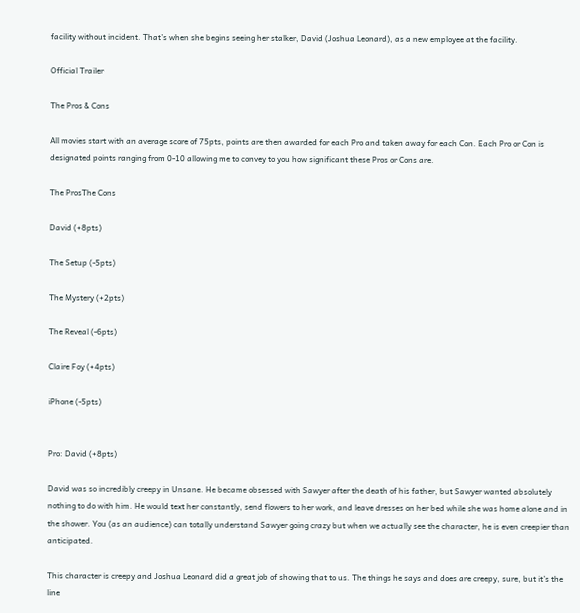facility without incident. That’s when she begins seeing her stalker, David (Joshua Leonard), as a new employee at the facility.

Official Trailer

The Pros & Cons

All movies start with an average score of 75pts, points are then awarded for each Pro and taken away for each Con. Each Pro or Con is designated points ranging from 0-10 allowing me to convey to you how significant these Pros or Cons are.

The ProsThe Cons

David (+8pts)

The Setup (-5pts)

The Mystery (+2pts)

The Reveal (-6pts)

Claire Foy (+4pts)

iPhone (-5pts)


Pro: David (+8pts)

David was so incredibly creepy in Unsane. He became obsessed with Sawyer after the death of his father, but Sawyer wanted absolutely nothing to do with him. He would text her constantly, send flowers to her work, and leave dresses on her bed while she was home alone and in the shower. You (as an audience) can totally understand Sawyer going crazy but when we actually see the character, he is even creepier than anticipated.

This character is creepy and Joshua Leonard did a great job of showing that to us. The things he says and does are creepy, sure, but it’s the line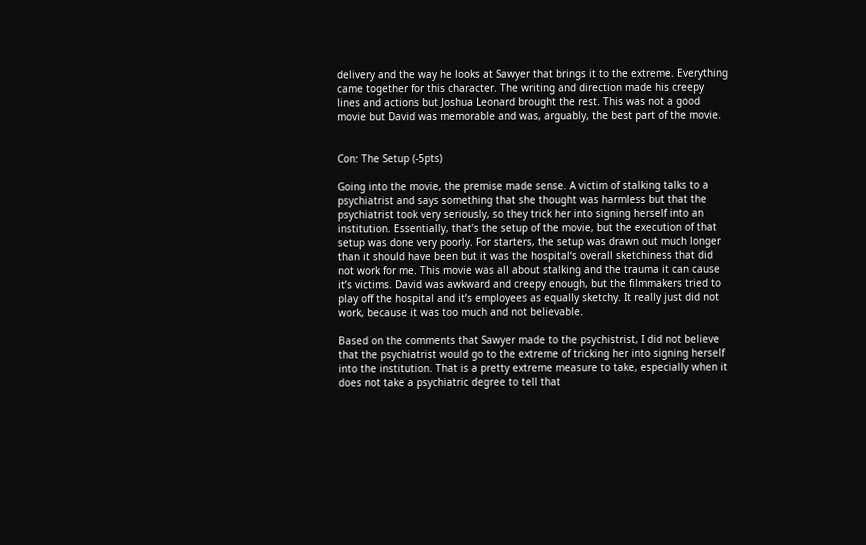delivery and the way he looks at Sawyer that brings it to the extreme. Everything came together for this character. The writing and direction made his creepy lines and actions but Joshua Leonard brought the rest. This was not a good movie but David was memorable and was, arguably, the best part of the movie.


Con: The Setup (-5pts)

Going into the movie, the premise made sense. A victim of stalking talks to a psychiatrist and says something that she thought was harmless but that the psychiatrist took very seriously, so they trick her into signing herself into an institution. Essentially, that’s the setup of the movie, but the execution of that setup was done very poorly. For starters, the setup was drawn out much longer than it should have been but it was the hospital‘s overall sketchiness that did not work for me. This movie was all about stalking and the trauma it can cause it’s victims. David was awkward and creepy enough, but the filmmakers tried to play off the hospital and it’s employees as equally sketchy. It really just did not work, because it was too much and not believable.

Based on the comments that Sawyer made to the psychistrist, I did not believe that the psychiatrist would go to the extreme of tricking her into signing herself into the institution. That is a pretty extreme measure to take, especially when it does not take a psychiatric degree to tell that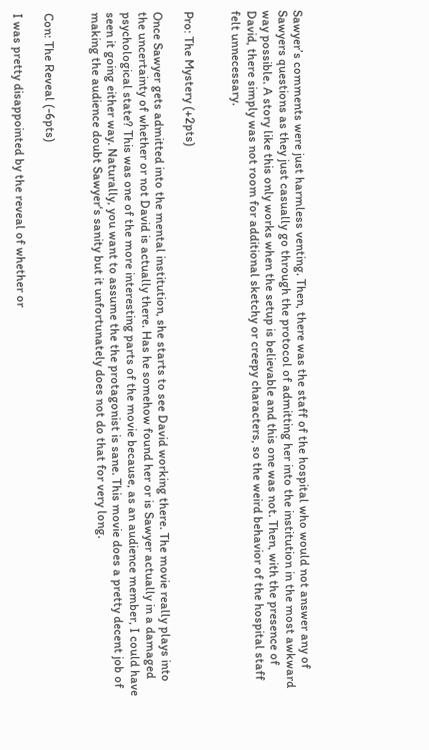Sawyer’s comments were just harmless venting. Then, there was the staff of the hospital who would not answer any of Sawyers questions as they just casually go through the protocol of admitting her into the institution in the most awkward way possible. A story like this only works when the setup is believable and this one was not. Then, with the presence of David, there simply was not room for additional sketchy or creepy characters, so the weird behavior of the hospital staff felt unnecessary.


Pro: The Mystery (+2pts)

Once Sawyer gets admitted into the mental institution, she starts to see David working there. The movie really plays into the uncertainty of whether or not David is actually there. Has he somehow found her or is Sawyer actually in a damaged psychological state? This was one of the more interesting parts of the movie because, as an audience member, I could have seen it going either way. Naturally, you want to assume the the protagonist is sane. This movie does a pretty decent job of making the audience doubt Sawyer‘s sanity but it unfortunately does not do that for very long.


Con: The Reveal (-6pts)

I was pretty disappointed by the reveal of whether or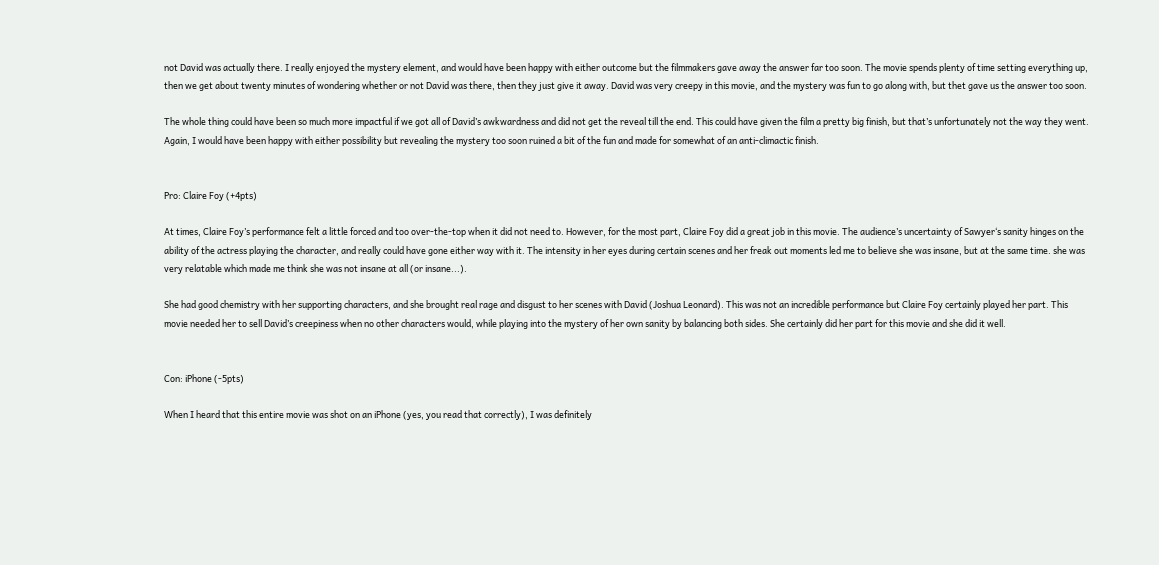not David was actually there. I really enjoyed the mystery element, and would have been happy with either outcome but the filmmakers gave away the answer far too soon. The movie spends plenty of time setting everything up, then we get about twenty minutes of wondering whether or not David was there, then they just give it away. David was very creepy in this movie, and the mystery was fun to go along with, but thet gave us the answer too soon.

The whole thing could have been so much more impactful if we got all of David’s awkwardness and did not get the reveal till the end. This could have given the film a pretty big finish, but that’s unfortunately not the way they went. Again, I would have been happy with either possibility but revealing the mystery too soon ruined a bit of the fun and made for somewhat of an anti-climactic finish.


Pro: Claire Foy (+4pts)

At times, Claire Foy’s performance felt a little forced and too over-the-top when it did not need to. However, for the most part, Claire Foy did a great job in this movie. The audience’s uncertainty of Sawyer‘s sanity hinges on the ability of the actress playing the character, and really could have gone either way with it. The intensity in her eyes during certain scenes and her freak out moments led me to believe she was insane, but at the same time. she was very relatable which made me think she was not insane at all (or insane...).

She had good chemistry with her supporting characters, and she brought real rage and disgust to her scenes with David (Joshua Leonard). This was not an incredible performance but Claire Foy certainly played her part. This movie needed her to sell David’s creepiness when no other characters would, while playing into the mystery of her own sanity by balancing both sides. She certainly did her part for this movie and she did it well.


Con: iPhone (-5pts)

When I heard that this entire movie was shot on an iPhone (yes, you read that correctly), I was definitely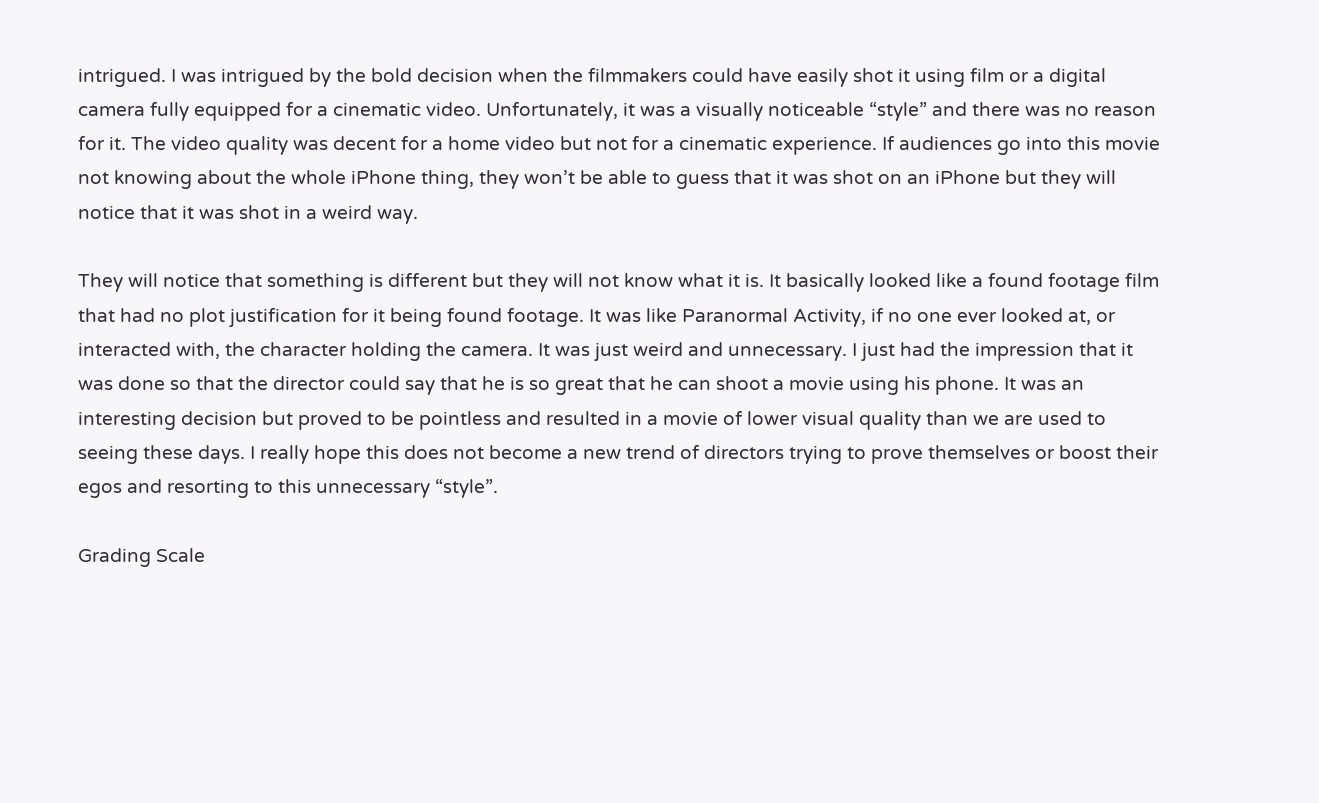intrigued. I was intrigued by the bold decision when the filmmakers could have easily shot it using film or a digital camera fully equipped for a cinematic video. Unfortunately, it was a visually noticeable “style” and there was no reason for it. The video quality was decent for a home video but not for a cinematic experience. If audiences go into this movie not knowing about the whole iPhone thing, they won’t be able to guess that it was shot on an iPhone but they will notice that it was shot in a weird way.

They will notice that something is different but they will not know what it is. It basically looked like a found footage film that had no plot justification for it being found footage. It was like Paranormal Activity, if no one ever looked at, or interacted with, the character holding the camera. It was just weird and unnecessary. I just had the impression that it was done so that the director could say that he is so great that he can shoot a movie using his phone. It was an interesting decision but proved to be pointless and resulted in a movie of lower visual quality than we are used to seeing these days. I really hope this does not become a new trend of directors trying to prove themselves or boost their egos and resorting to this unnecessary “style”.

Grading Scale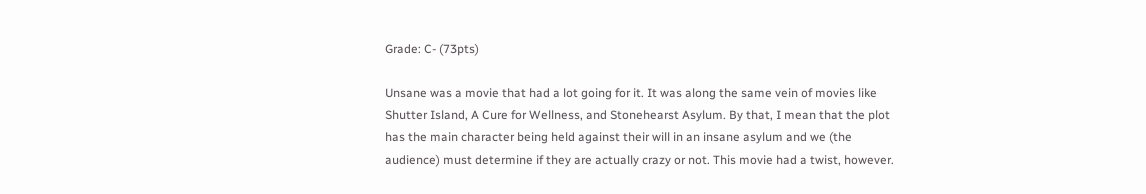Grade: C- (73pts)

Unsane was a movie that had a lot going for it. It was along the same vein of movies like Shutter Island, A Cure for Wellness, and Stonehearst Asylum. By that, I mean that the plot has the main character being held against their will in an insane asylum and we (the audience) must determine if they are actually crazy or not. This movie had a twist, however.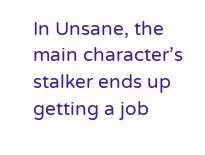In Unsane, the main character’s stalker ends up getting a job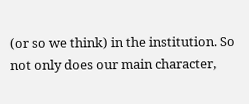(or so we think) in the institution. So not only does our main character,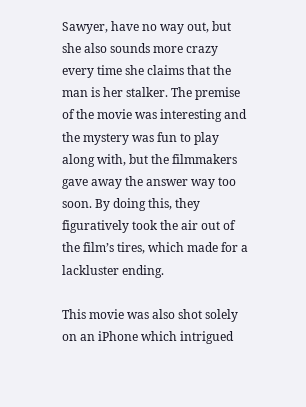Sawyer, have no way out, but she also sounds more crazy every time she claims that the man is her stalker. The premise of the movie was interesting and the mystery was fun to play along with, but the filmmakers gave away the answer way too soon. By doing this, they figuratively took the air out of the film’s tires, which made for a lackluster ending.

This movie was also shot solely on an iPhone which intrigued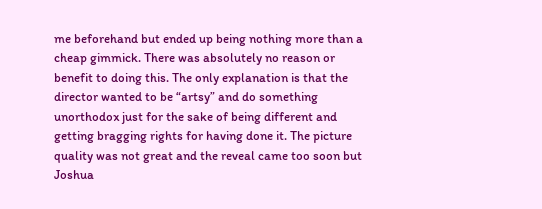me beforehand but ended up being nothing more than a cheap gimmick. There was absolutely no reason or benefit to doing this. The only explanation is that the director wanted to be “artsy” and do something unorthodox just for the sake of being different and getting bragging rights for having done it. The picture quality was not great and the reveal came too soon but Joshua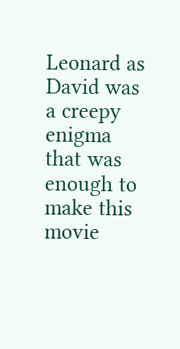Leonard as David was a creepy enigma that was enough to make this movie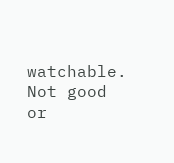watchable. Not good or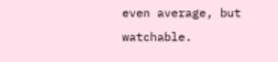even average, but watchable.